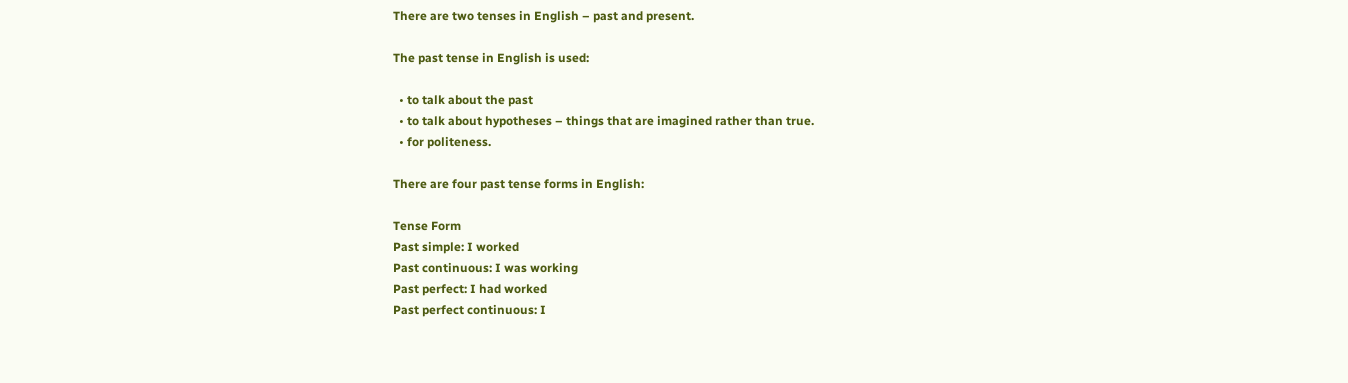There are two tenses in English – past and present.

The past tense in English is used:

  • to talk about the past
  • to talk about hypotheses – things that are imagined rather than true.
  • for politeness.

There are four past tense forms in English:

Tense Form
Past simple: I worked
Past continuous: I was working
Past perfect: I had worked
Past perfect continuous: I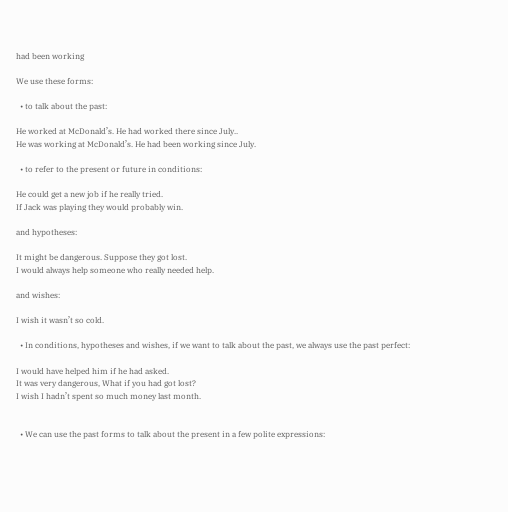had been working

We use these forms:

  • to talk about the past:

He worked at McDonald’s. He had worked there since July..
He was working at McDonald’s. He had been working since July.

  • to refer to the present or future in conditions:

He could get a new job if he really tried.
If Jack was playing they would probably win.

and hypotheses:

It might be dangerous. Suppose they got lost.
I would always help someone who really needed help.

and wishes:

I wish it wasn’t so cold.

  • In conditions, hypotheses and wishes, if we want to talk about the past, we always use the past perfect:

I would have helped him if he had asked.
It was very dangerous, What if you had got lost?
I wish I hadn’t spent so much money last month.


  • We can use the past forms to talk about the present in a few polite expressions: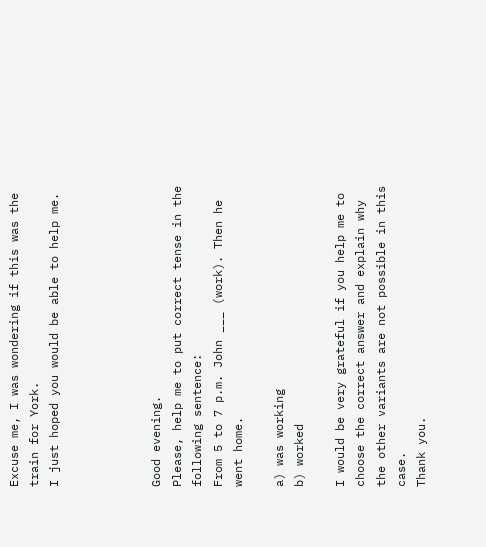Excuse me, I was wondering if this was the train for York.
I just hoped you would be able to help me.




Good evening.
Please, help me to put correct tense in the following sentence:
From 5 to 7 p.m. John ___ (work). Then he went home.

a) was working
b) worked

I would be very grateful if you help me to choose the correct answer and explain why the other variants are not possible in this case.
Thank you.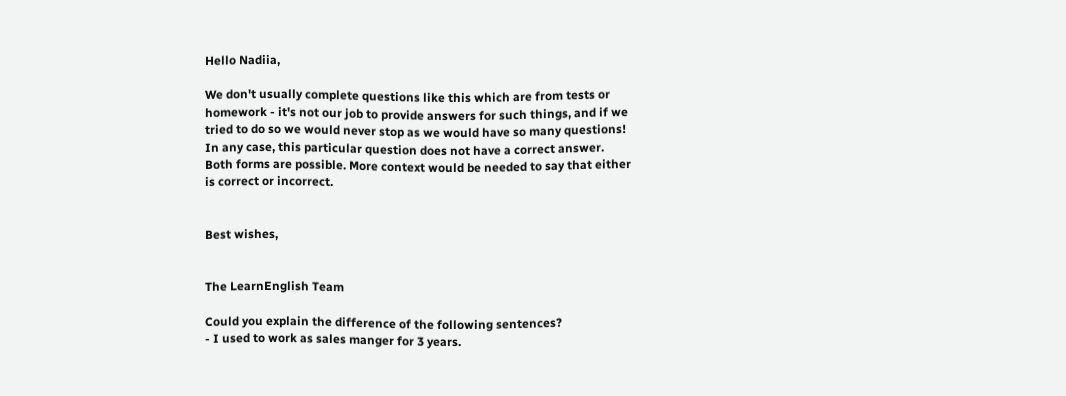Hello Nadiia,

We don't usually complete questions like this which are from tests or homework - it's not our job to provide answers for such things, and if we tried to do so we would never stop as we would have so many questions! In any case, this particular question does not have a correct answer. Both forms are possible. More context would be needed to say that either is correct or incorrect.


Best wishes,


The LearnEnglish Team

Could you explain the difference of the following sentences?
- I used to work as sales manger for 3 years.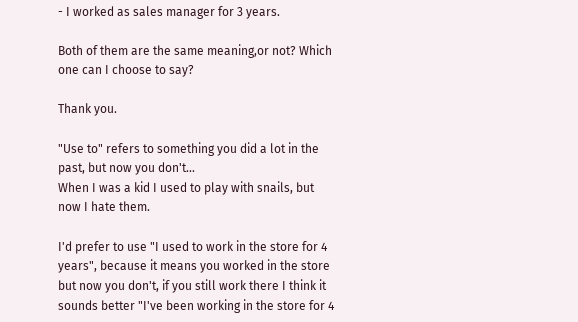- I worked as sales manager for 3 years.

Both of them are the same meaning,or not? Which one can I choose to say?

Thank you.

"Use to" refers to something you did a lot in the past, but now you don't...
When I was a kid I used to play with snails, but now I hate them.

I'd prefer to use "I used to work in the store for 4 years", because it means you worked in the store but now you don't, if you still work there I think it sounds better "I've been working in the store for 4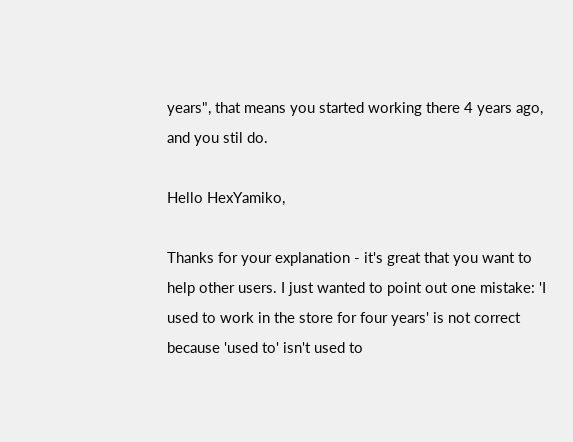years", that means you started working there 4 years ago, and you stil do.

Hello HexYamiko,

Thanks for your explanation - it's great that you want to help other users. I just wanted to point out one mistake: 'I used to work in the store for four years' is not correct because 'used to' isn't used to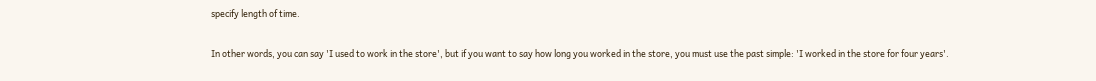specify length of time.

In other words, you can say 'I used to work in the store', but if you want to say how long you worked in the store, you must use the past simple: 'I worked in the store for four years'.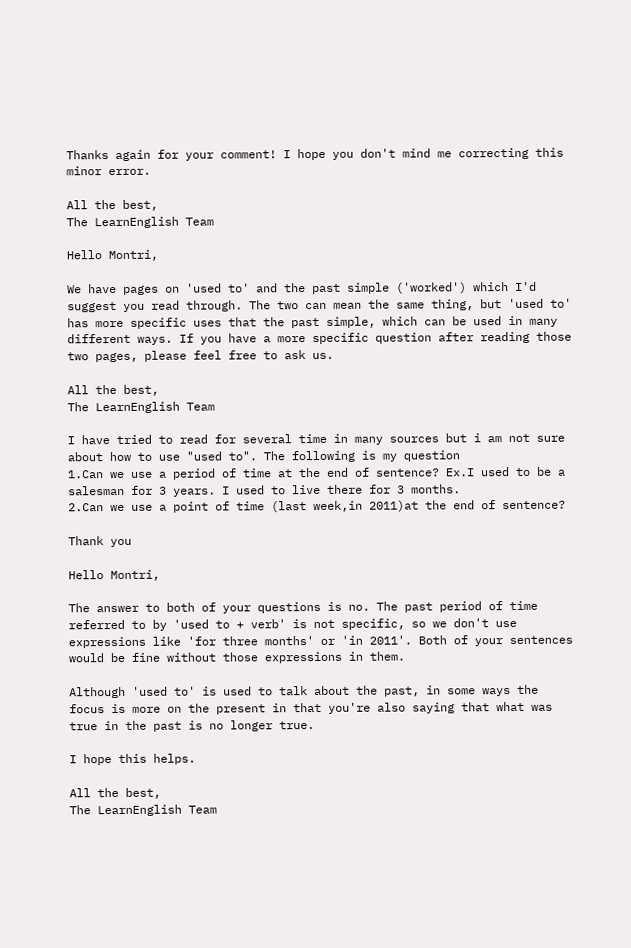Thanks again for your comment! I hope you don't mind me correcting this minor error.

All the best,
The LearnEnglish Team

Hello Montri,

We have pages on 'used to' and the past simple ('worked') which I'd suggest you read through. The two can mean the same thing, but 'used to' has more specific uses that the past simple, which can be used in many different ways. If you have a more specific question after reading those two pages, please feel free to ask us.

All the best,
The LearnEnglish Team

I have tried to read for several time in many sources but i am not sure about how to use "used to". The following is my question
1.Can we use a period of time at the end of sentence? Ex.I used to be a salesman for 3 years. I used to live there for 3 months.
2.Can we use a point of time (last week,in 2011)at the end of sentence?

Thank you

Hello Montri,

The answer to both of your questions is no. The past period of time referred to by 'used to + verb' is not specific, so we don't use expressions like 'for three months' or 'in 2011'. Both of your sentences would be fine without those expressions in them.

Although 'used to' is used to talk about the past, in some ways the focus is more on the present in that you're also saying that what was true in the past is no longer true.

I hope this helps.

All the best,
The LearnEnglish Team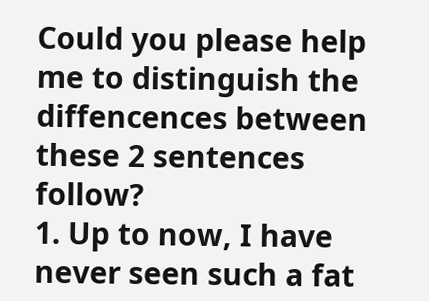Could you please help me to distinguish the diffencences between these 2 sentences follow?
1. Up to now, I have never seen such a fat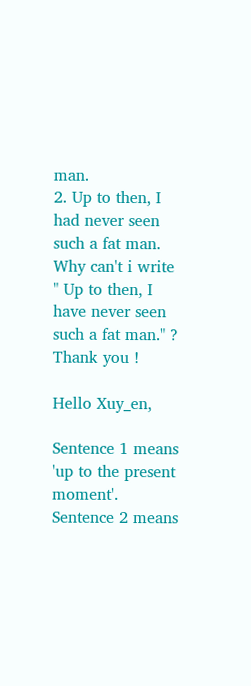man.
2. Up to then, I had never seen such a fat man.
Why can't i write " Up to then, I have never seen such a fat man." ?
Thank you !

Hello Xuy_en,

Sentence 1 means 'up to the present moment'. Sentence 2 means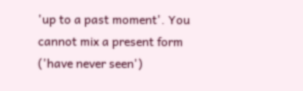'up to a past moment'. You cannot mix a present form ('have never seen')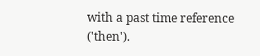with a past time reference ('then').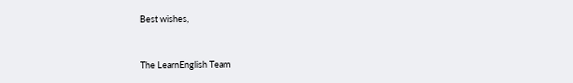Best wishes,


The LearnEnglish Team